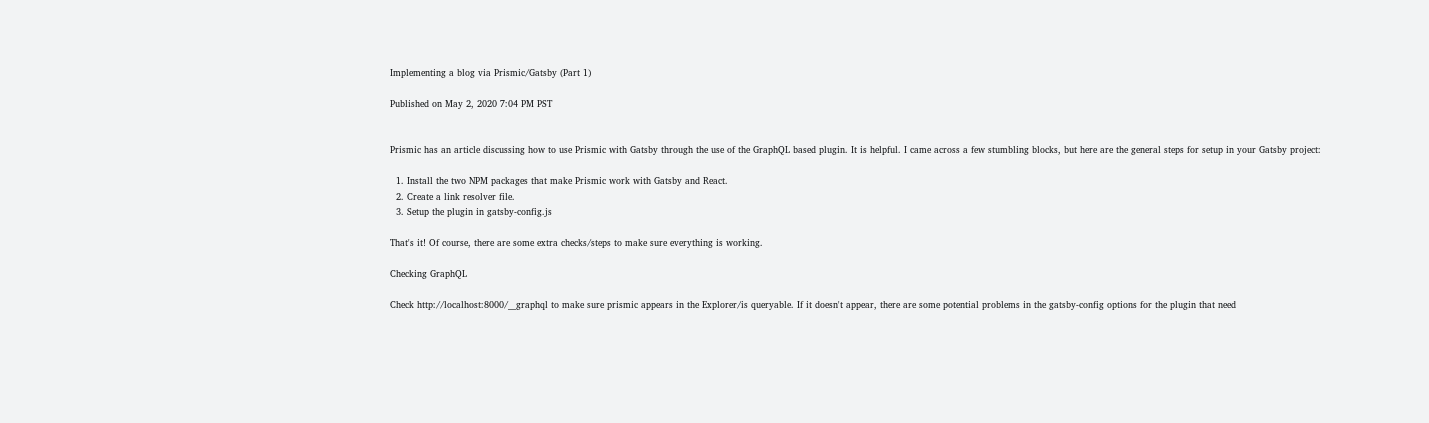Implementing a blog via Prismic/Gatsby (Part 1)

Published on May 2, 2020 7:04 PM PST


Prismic has an article discussing how to use Prismic with Gatsby through the use of the GraphQL based plugin. It is helpful. I came across a few stumbling blocks, but here are the general steps for setup in your Gatsby project:

  1. Install the two NPM packages that make Prismic work with Gatsby and React.
  2. Create a link resolver file.
  3. Setup the plugin in gatsby-config.js

That's it! Of course, there are some extra checks/steps to make sure everything is working.

Checking GraphQL

Check http://localhost:8000/__graphql to make sure prismic appears in the Explorer/is queryable. If it doesn't appear, there are some potential problems in the gatsby-config options for the plugin that need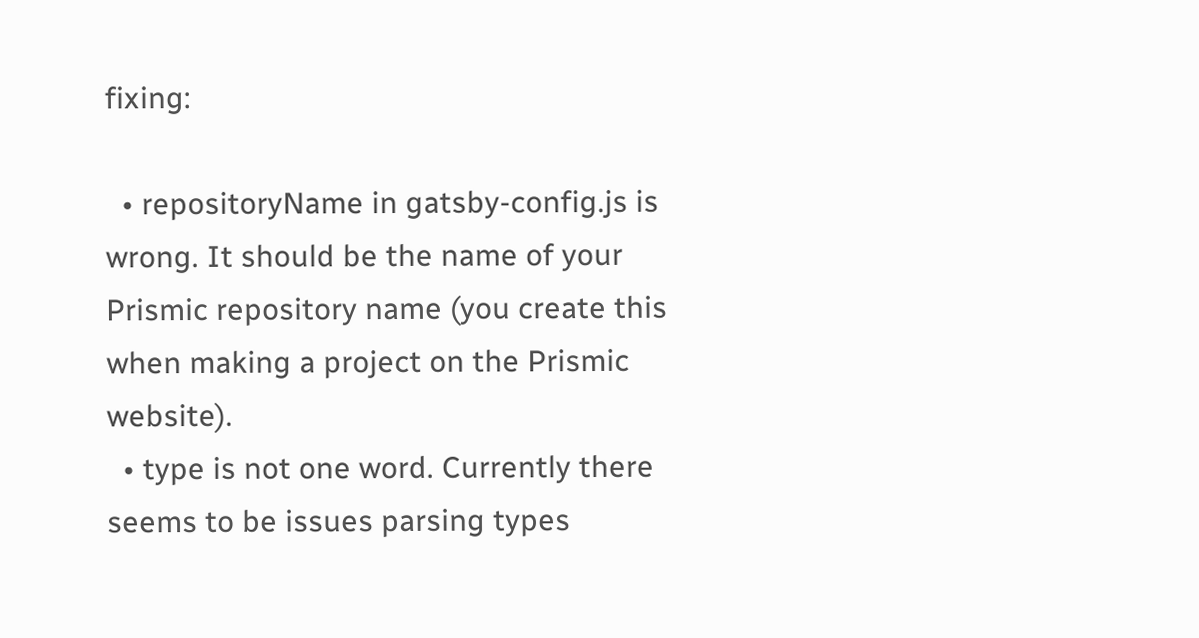fixing:

  • repositoryName in gatsby-config.js is wrong. It should be the name of your Prismic repository name (you create this when making a project on the Prismic website).
  • type is not one word. Currently there seems to be issues parsing types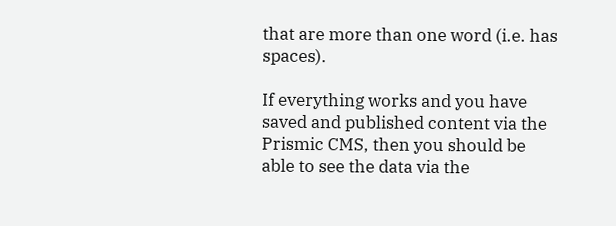that are more than one word (i.e. has spaces).

If everything works and you have saved and published content via the Prismic CMS, then you should be able to see the data via the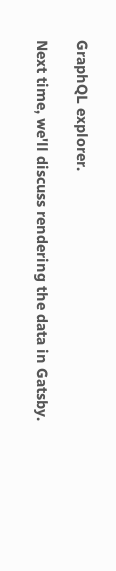GraphQL explorer.

Next time, we'll discuss rendering the data in Gatsby.